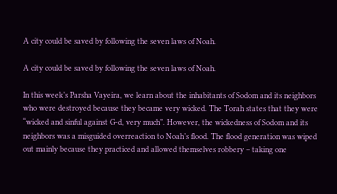A city could be saved by following the seven laws of Noah.

A city could be saved by following the seven laws of Noah.

In this week’s Parsha Vayeira, we learn about the inhabitants of Sodom and its neighbors who were destroyed because they became very wicked. The Torah states that they were “wicked and sinful against G-d, very much”. However, the wickedness of Sodom and its neighbors was a misguided overreaction to Noah’s flood. The flood generation was wiped out mainly because they practiced and allowed themselves robbery – taking one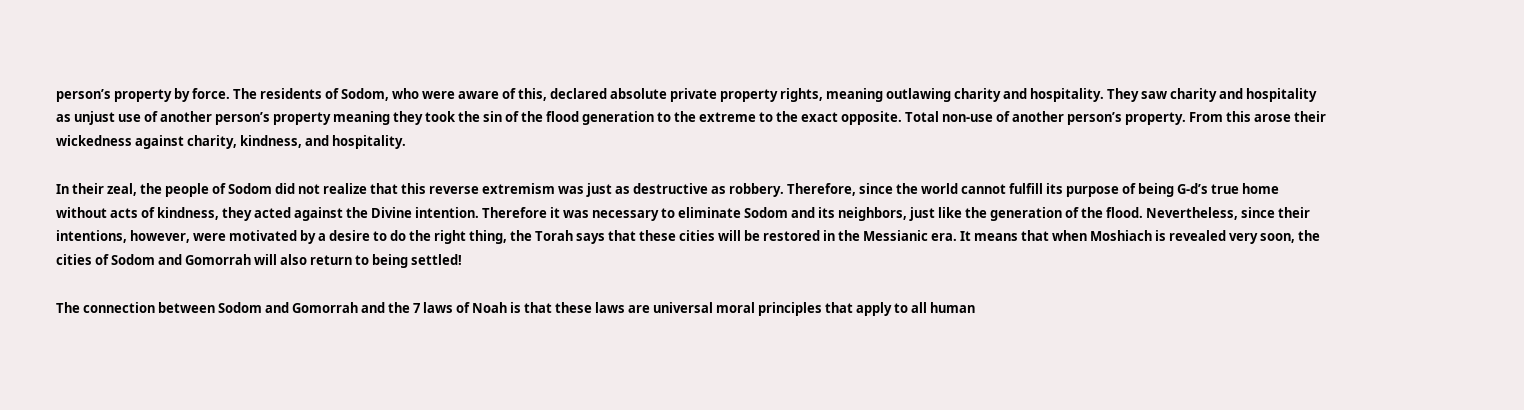person’s property by force. The residents of Sodom, who were aware of this, declared absolute private property rights, meaning outlawing charity and hospitality. They saw charity and hospitality as unjust use of another person’s property meaning they took the sin of the flood generation to the extreme to the exact opposite. Total non-use of another person’s property. From this arose their wickedness against charity, kindness, and hospitality.

In their zeal, the people of Sodom did not realize that this reverse extremism was just as destructive as robbery. Therefore, since the world cannot fulfill its purpose of being G-d’s true home without acts of kindness, they acted against the Divine intention. Therefore it was necessary to eliminate Sodom and its neighbors, just like the generation of the flood. Nevertheless, since their intentions, however, were motivated by a desire to do the right thing, the Torah says that these cities will be restored in the Messianic era. It means that when Moshiach is revealed very soon, the cities of Sodom and Gomorrah will also return to being settled!

The connection between Sodom and Gomorrah and the 7 laws of Noah is that these laws are universal moral principles that apply to all human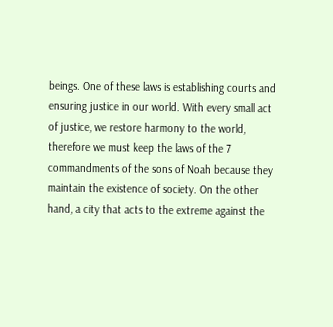beings. One of these laws is establishing courts and ensuring justice in our world. With every small act of justice, we restore harmony to the world, therefore we must keep the laws of the 7 commandments of the sons of Noah because they maintain the existence of society. On the other hand, a city that acts to the extreme against the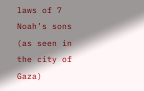laws of 7 Noah’s sons (as seen in the city of Gaza)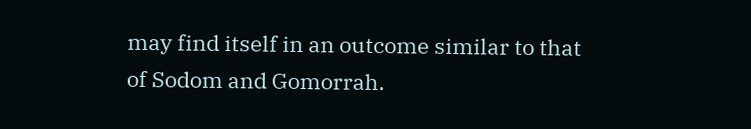may find itself in an outcome similar to that of Sodom and Gomorrah.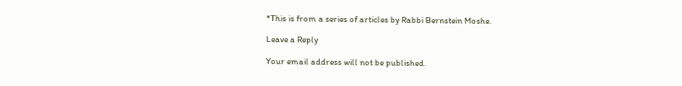*This is from a series of articles by Rabbi Bernstein Moshe.

Leave a Reply

Your email address will not be published.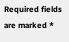Required fields are marked *